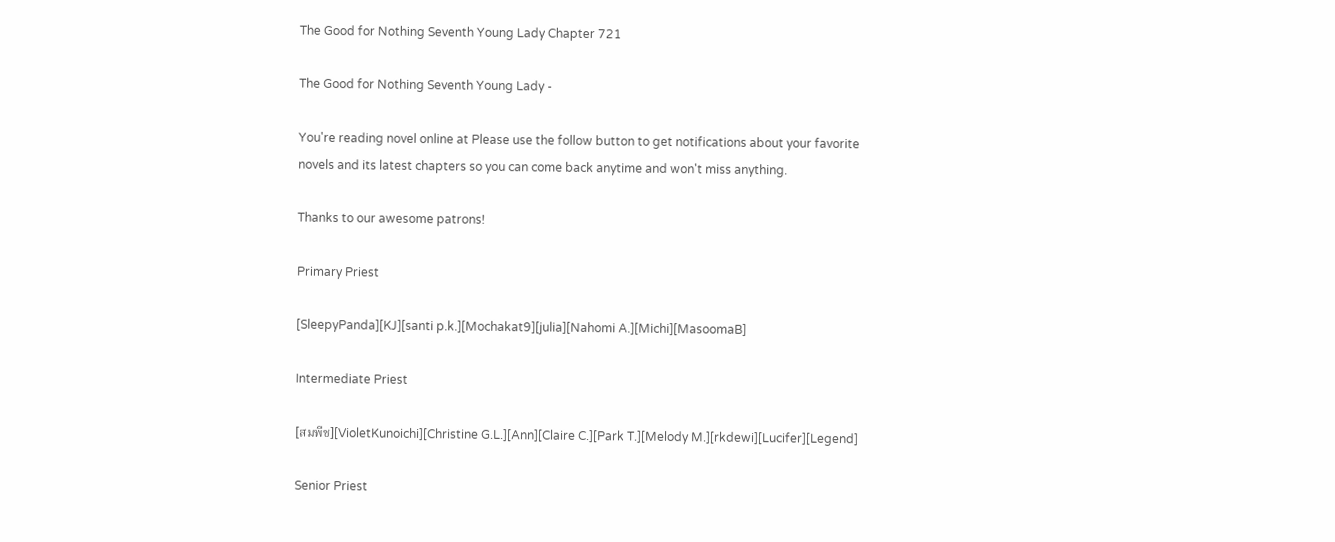The Good for Nothing Seventh Young Lady Chapter 721

The Good for Nothing Seventh Young Lady -

You're reading novel online at Please use the follow button to get notifications about your favorite novels and its latest chapters so you can come back anytime and won't miss anything.

Thanks to our awesome patrons!

Primary Priest

[SleepyPanda][KJ][santi p.k.][Mochakat9][julia][Nahomi A.][Michi][MasoomaB]

Intermediate Priest

[สมพีช][VioletKunoichi][Christine G.L.][Ann][Claire C.][Park T.][Melody M.][rkdewi][Lucifer][Legend]

Senior Priest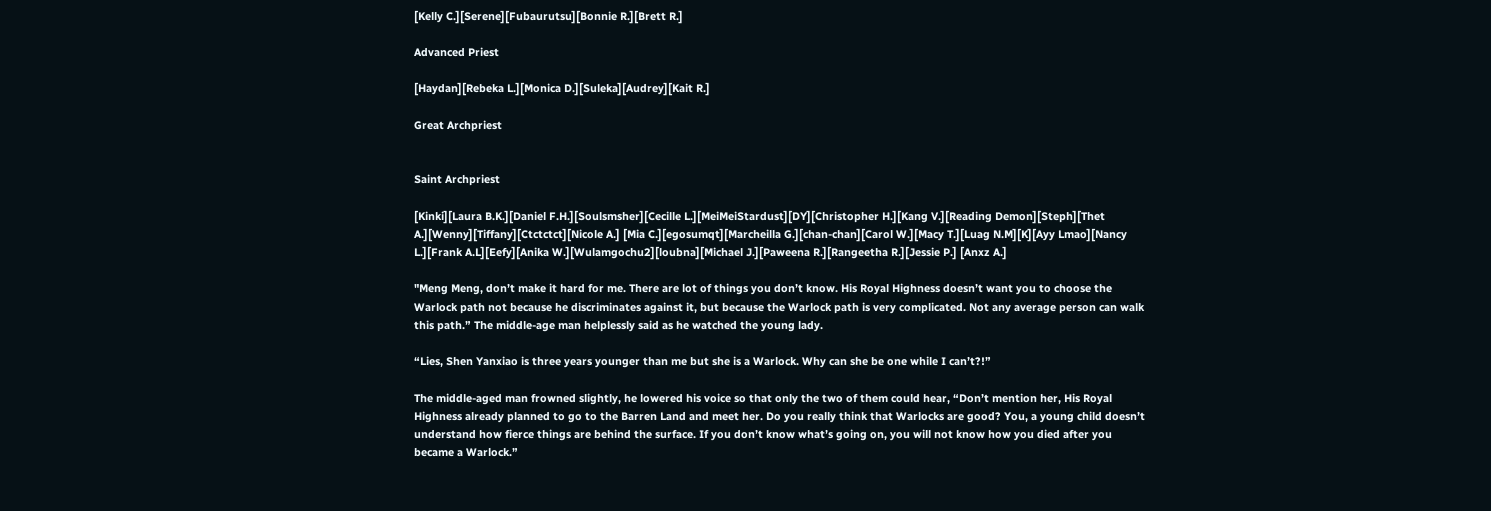[Kelly C.][Serene][Fubaurutsu][Bonnie R.][Brett R.]

Advanced Priest

[Haydan][Rebeka L.][Monica D.][Suleka][Audrey][Kait R.]

Great Archpriest


Saint Archpriest

[Kinki][Laura B.K.][Daniel F.H.][Soulsmsher][Cecille L.][MeiMeiStardust][DY][Christopher H.][Kang V.][Reading Demon][Steph][Thet A.][Wenny][Tiffany][Ctctctct][Nicole A.] [Mia C.][egosumqt][Marcheilla G.][chan-chan][Carol W.][Macy T.][Luag N.M][K][Ayy Lmao][Nancy L.][Frank A.L][Eefy][Anika W.][Wulamgochu2][loubna][Michael J.][Paweena R.][Rangeetha R.][Jessie P.] [Anxz A.]

"Meng Meng, don’t make it hard for me. There are lot of things you don’t know. His Royal Highness doesn’t want you to choose the Warlock path not because he discriminates against it, but because the Warlock path is very complicated. Not any average person can walk this path.” The middle-age man helplessly said as he watched the young lady.

“Lies, Shen Yanxiao is three years younger than me but she is a Warlock. Why can she be one while I can’t?!”

The middle-aged man frowned slightly, he lowered his voice so that only the two of them could hear, “Don’t mention her, His Royal Highness already planned to go to the Barren Land and meet her. Do you really think that Warlocks are good? You, a young child doesn’t understand how fierce things are behind the surface. If you don’t know what’s going on, you will not know how you died after you became a Warlock.”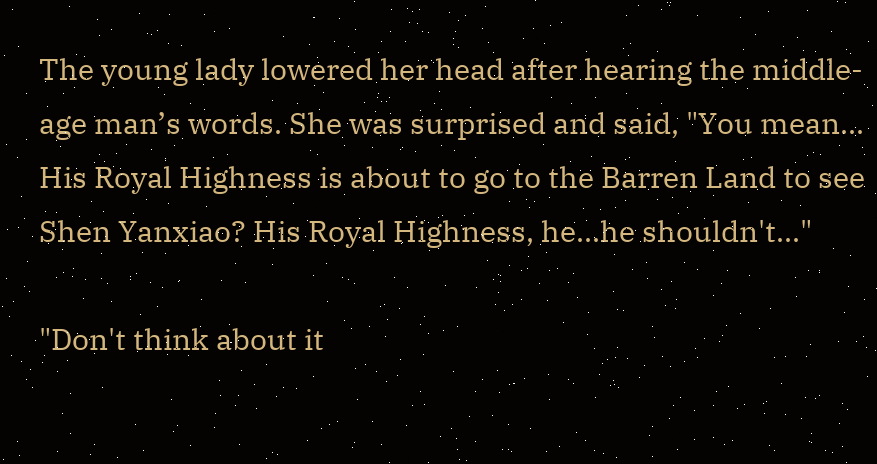The young lady lowered her head after hearing the middle-age man’s words. She was surprised and said, "You mean... His Royal Highness is about to go to the Barren Land to see Shen Yanxiao? His Royal Highness, he...he shouldn't..."

"Don't think about it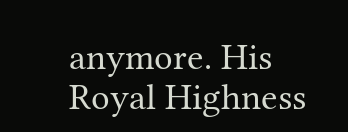anymore. His Royal Highness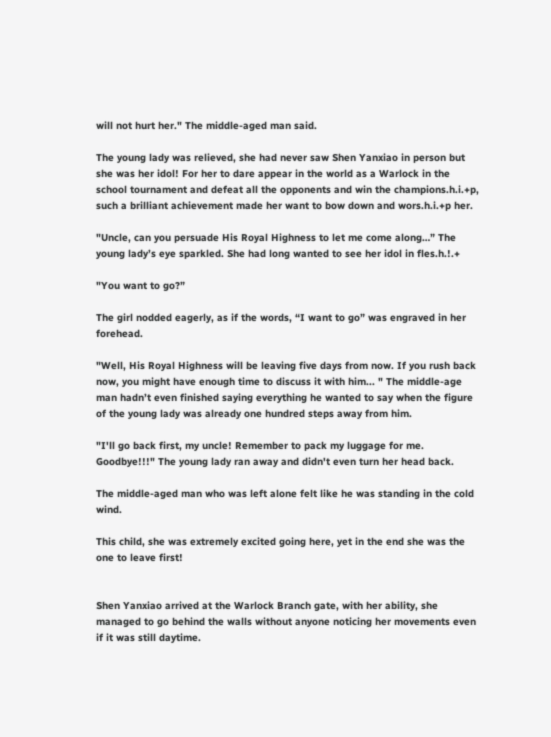will not hurt her." The middle-aged man said.

The young lady was relieved, she had never saw Shen Yanxiao in person but she was her idol! For her to dare appear in the world as a Warlock in the school tournament and defeat all the opponents and win the champions.h.i.+p, such a brilliant achievement made her want to bow down and wors.h.i.+p her.

"Uncle, can you persuade His Royal Highness to let me come along…” The young lady’s eye sparkled. She had long wanted to see her idol in fles.h.!.+

"You want to go?”

The girl nodded eagerly, as if the words, “I want to go” was engraved in her forehead.

"Well, His Royal Highness will be leaving five days from now. If you rush back now, you might have enough time to discuss it with him... " The middle-age man hadn’t even finished saying everything he wanted to say when the figure of the young lady was already one hundred steps away from him.

"I'll go back first, my uncle! Remember to pack my luggage for me. Goodbye!!!" The young lady ran away and didn't even turn her head back.

The middle-aged man who was left alone felt like he was standing in the cold wind.

This child, she was extremely excited going here, yet in the end she was the one to leave first!


Shen Yanxiao arrived at the Warlock Branch gate, with her ability, she managed to go behind the walls without anyone noticing her movements even if it was still daytime.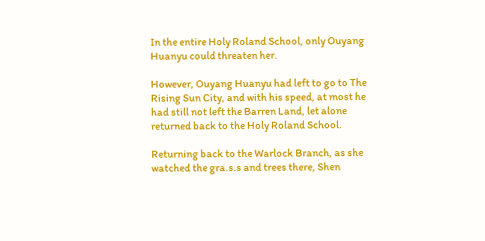In the entire Holy Roland School, only Ouyang Huanyu could threaten her.

However, Ouyang Huanyu had left to go to The Rising Sun City, and with his speed, at most he had still not left the Barren Land, let alone returned back to the Holy Roland School.

Returning back to the Warlock Branch, as she watched the gra.s.s and trees there, Shen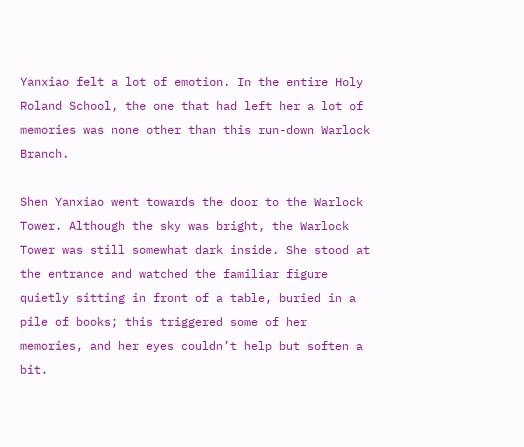Yanxiao felt a lot of emotion. In the entire Holy Roland School, the one that had left her a lot of memories was none other than this run-down Warlock Branch.

Shen Yanxiao went towards the door to the Warlock Tower. Although the sky was bright, the Warlock Tower was still somewhat dark inside. She stood at the entrance and watched the familiar figure quietly sitting in front of a table, buried in a pile of books; this triggered some of her memories, and her eyes couldn’t help but soften a bit.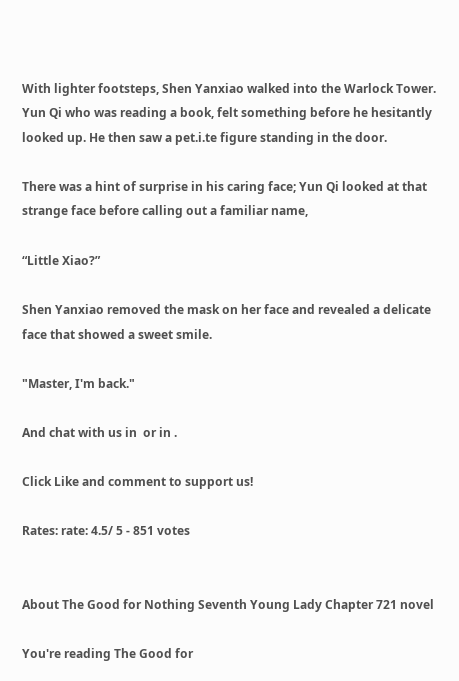With lighter footsteps, Shen Yanxiao walked into the Warlock Tower. Yun Qi who was reading a book, felt something before he hesitantly looked up. He then saw a pet.i.te figure standing in the door.

There was a hint of surprise in his caring face; Yun Qi looked at that strange face before calling out a familiar name,

“Little Xiao?”

Shen Yanxiao removed the mask on her face and revealed a delicate face that showed a sweet smile.

"Master, I'm back."

And chat with us in  or in .

Click Like and comment to support us!

Rates: rate: 4.5/ 5 - 851 votes


About The Good for Nothing Seventh Young Lady Chapter 721 novel

You're reading The Good for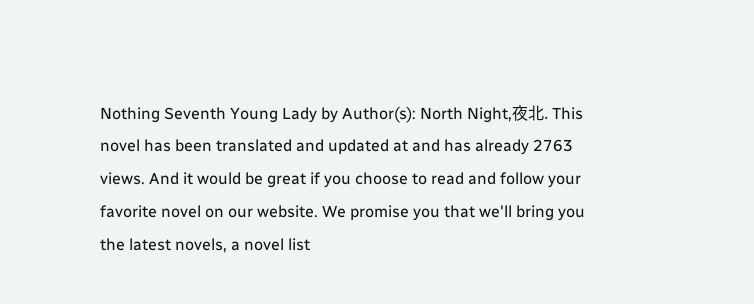Nothing Seventh Young Lady by Author(s): North Night,夜北. This novel has been translated and updated at and has already 2763 views. And it would be great if you choose to read and follow your favorite novel on our website. We promise you that we'll bring you the latest novels, a novel list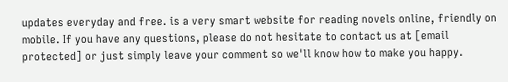updates everyday and free. is a very smart website for reading novels online, friendly on mobile. If you have any questions, please do not hesitate to contact us at [email protected] or just simply leave your comment so we'll know how to make you happy.